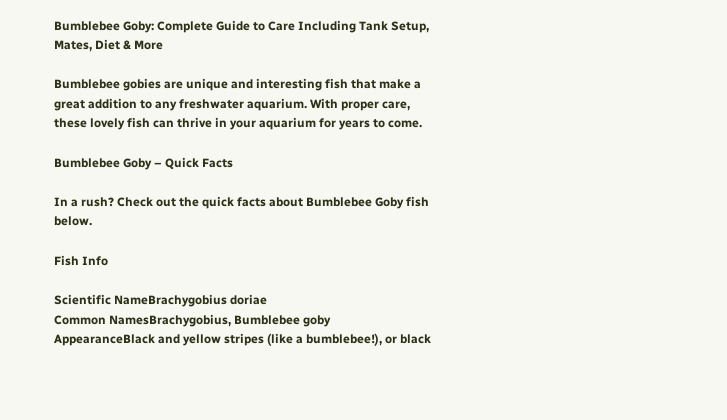Bumblebee Goby: Complete Guide to Care Including Tank Setup, Mates, Diet & More

Bumblebee gobies are unique and interesting fish that make a great addition to any freshwater aquarium. With proper care, these lovely fish can thrive in your aquarium for years to come.

Bumblebee Goby – Quick Facts

In a rush? Check out the quick facts about Bumblebee Goby fish below.

Fish Info

Scientific NameBrachygobius doriae
Common NamesBrachygobius, Bumblebee goby
AppearanceBlack and yellow stripes (like a bumblebee!), or black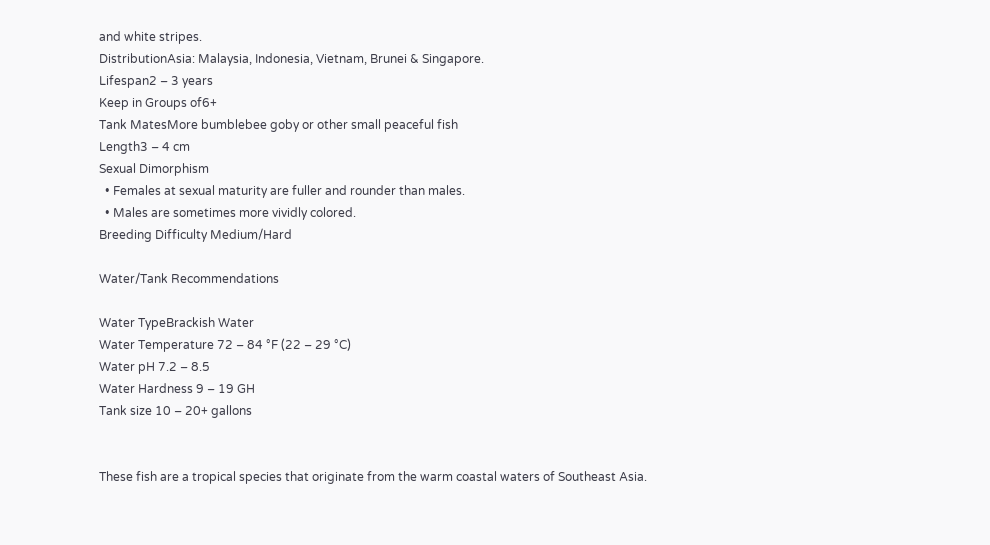and white stripes.
DistributionAsia: Malaysia, Indonesia, Vietnam, Brunei & Singapore.
Lifespan2 – 3 years
Keep in Groups of6+
Tank MatesMore bumblebee goby or other small peaceful fish
Length3 – 4 cm
Sexual Dimorphism
  • Females at sexual maturity are fuller and rounder than males.
  • Males are sometimes more vividly colored.
Breeding Difficulty Medium/Hard

Water/Tank Recommendations

Water TypeBrackish Water
Water Temperature 72 – 84 °F (22 – 29 °C)
Water pH 7.2 – 8.5
Water Hardness 9 – 19 GH
Tank size 10 – 20+ gallons


These fish are a tropical species that originate from the warm coastal waters of Southeast Asia.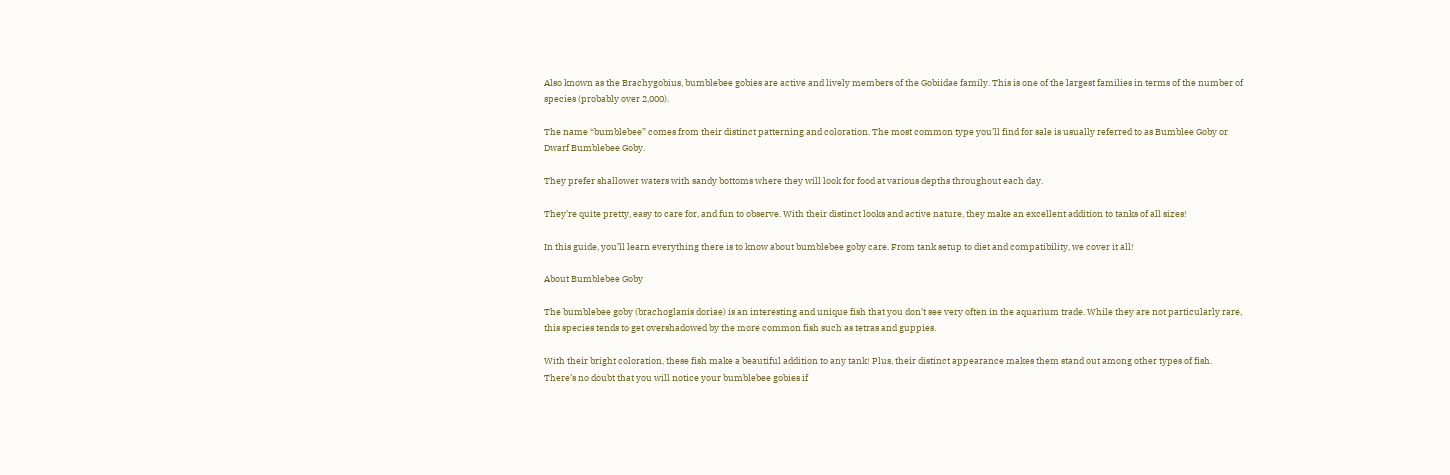Also known as the Brachygobius, bumblebee gobies are active and lively members of the Gobiidae family. This is one of the largest families in terms of the number of species (probably over 2,000).

The name “bumblebee” comes from their distinct patterning and coloration. The most common type you’ll find for sale is usually referred to as Bumblee Goby or Dwarf Bumblebee Goby.

They prefer shallower waters with sandy bottoms where they will look for food at various depths throughout each day.

They’re quite pretty, easy to care for, and fun to observe. With their distinct looks and active nature, they make an excellent addition to tanks of all sizes!

In this guide, you’ll learn everything there is to know about bumblebee goby care. From tank setup to diet and compatibility, we cover it all!

About Bumblebee Goby

The bumblebee goby (brachoglanis doriae) is an interesting and unique fish that you don’t see very often in the aquarium trade. While they are not particularly rare, this species tends to get overshadowed by the more common fish such as tetras and guppies.

With their bright coloration, these fish make a beautiful addition to any tank! Plus, their distinct appearance makes them stand out among other types of fish. There’s no doubt that you will notice your bumblebee gobies if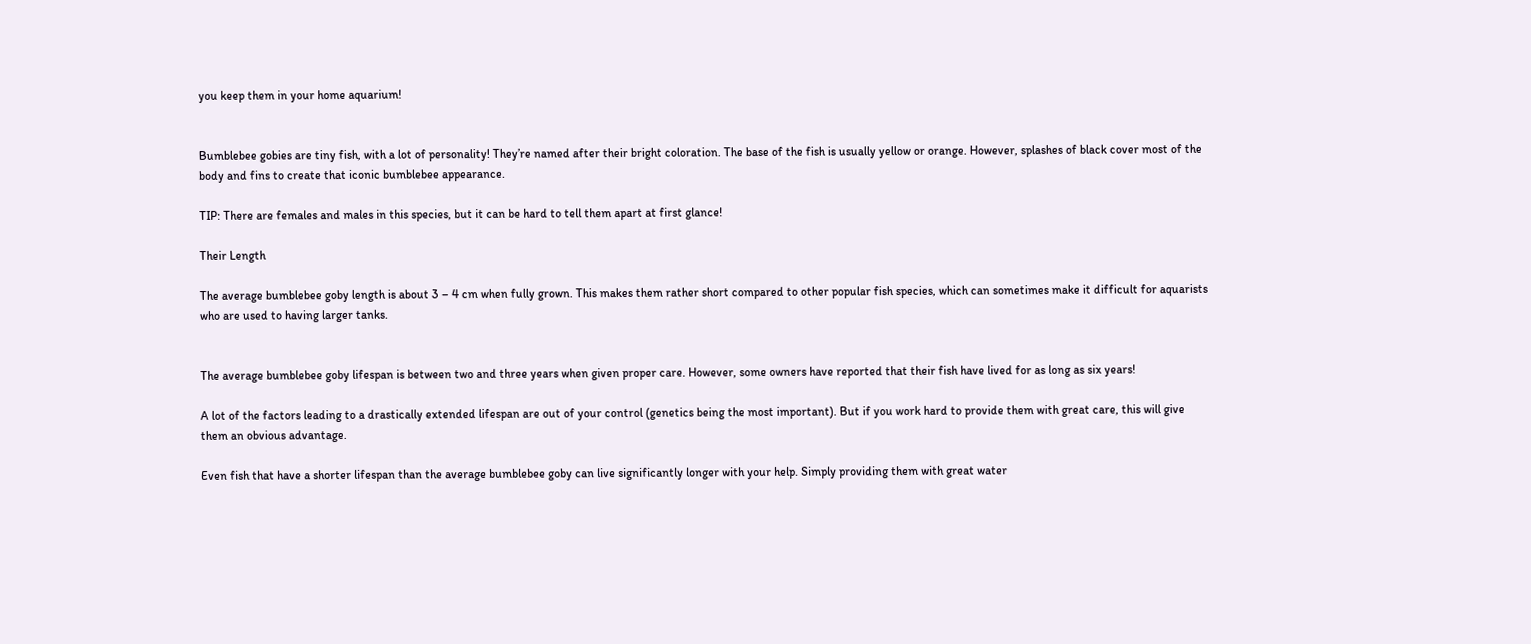you keep them in your home aquarium!


Bumblebee gobies are tiny fish, with a lot of personality! They’re named after their bright coloration. The base of the fish is usually yellow or orange. However, splashes of black cover most of the body and fins to create that iconic bumblebee appearance.

TIP: There are females and males in this species, but it can be hard to tell them apart at first glance!

Their Length

The average bumblebee goby length is about 3 – 4 cm when fully grown. This makes them rather short compared to other popular fish species, which can sometimes make it difficult for aquarists who are used to having larger tanks.


The average bumblebee goby lifespan is between two and three years when given proper care. However, some owners have reported that their fish have lived for as long as six years!

A lot of the factors leading to a drastically extended lifespan are out of your control (genetics being the most important). But if you work hard to provide them with great care, this will give them an obvious advantage.

Even fish that have a shorter lifespan than the average bumblebee goby can live significantly longer with your help. Simply providing them with great water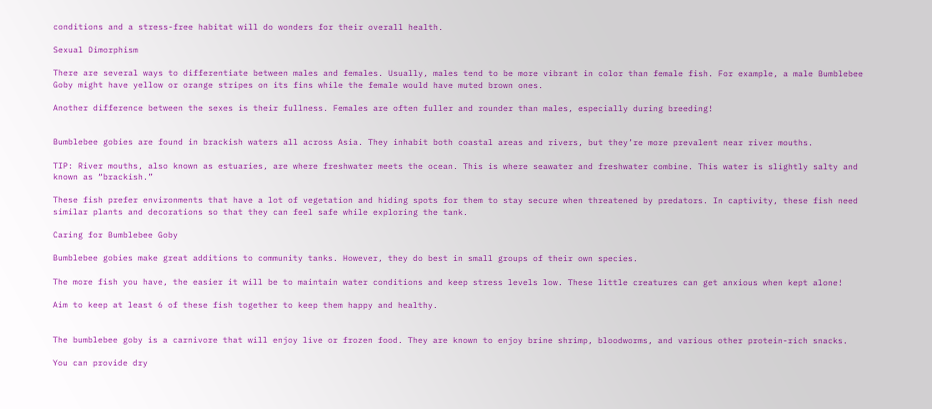conditions and a stress-free habitat will do wonders for their overall health.

Sexual Dimorphism

There are several ways to differentiate between males and females. Usually, males tend to be more vibrant in color than female fish. For example, a male Bumblebee Goby might have yellow or orange stripes on its fins while the female would have muted brown ones.

Another difference between the sexes is their fullness. Females are often fuller and rounder than males, especially during breeding!


Bumblebee gobies are found in brackish waters all across Asia. They inhabit both coastal areas and rivers, but they’re more prevalent near river mouths.

TIP: River mouths, also known as estuaries, are where freshwater meets the ocean. This is where seawater and freshwater combine. This water is slightly salty and known as “brackish.”

These fish prefer environments that have a lot of vegetation and hiding spots for them to stay secure when threatened by predators. In captivity, these fish need similar plants and decorations so that they can feel safe while exploring the tank.

Caring for Bumblebee Goby

Bumblebee gobies make great additions to community tanks. However, they do best in small groups of their own species.

The more fish you have, the easier it will be to maintain water conditions and keep stress levels low. These little creatures can get anxious when kept alone!

Aim to keep at least 6 of these fish together to keep them happy and healthy.


The bumblebee goby is a carnivore that will enjoy live or frozen food. They are known to enjoy brine shrimp, bloodworms, and various other protein-rich snacks.

You can provide dry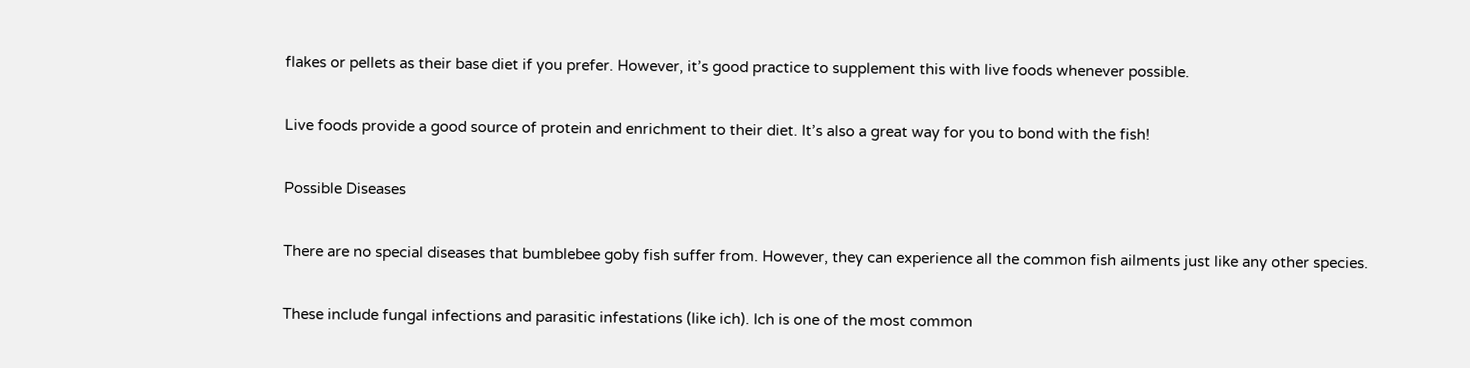flakes or pellets as their base diet if you prefer. However, it’s good practice to supplement this with live foods whenever possible.

Live foods provide a good source of protein and enrichment to their diet. It’s also a great way for you to bond with the fish!

Possible Diseases

There are no special diseases that bumblebee goby fish suffer from. However, they can experience all the common fish ailments just like any other species.

These include fungal infections and parasitic infestations (like ich). Ich is one of the most common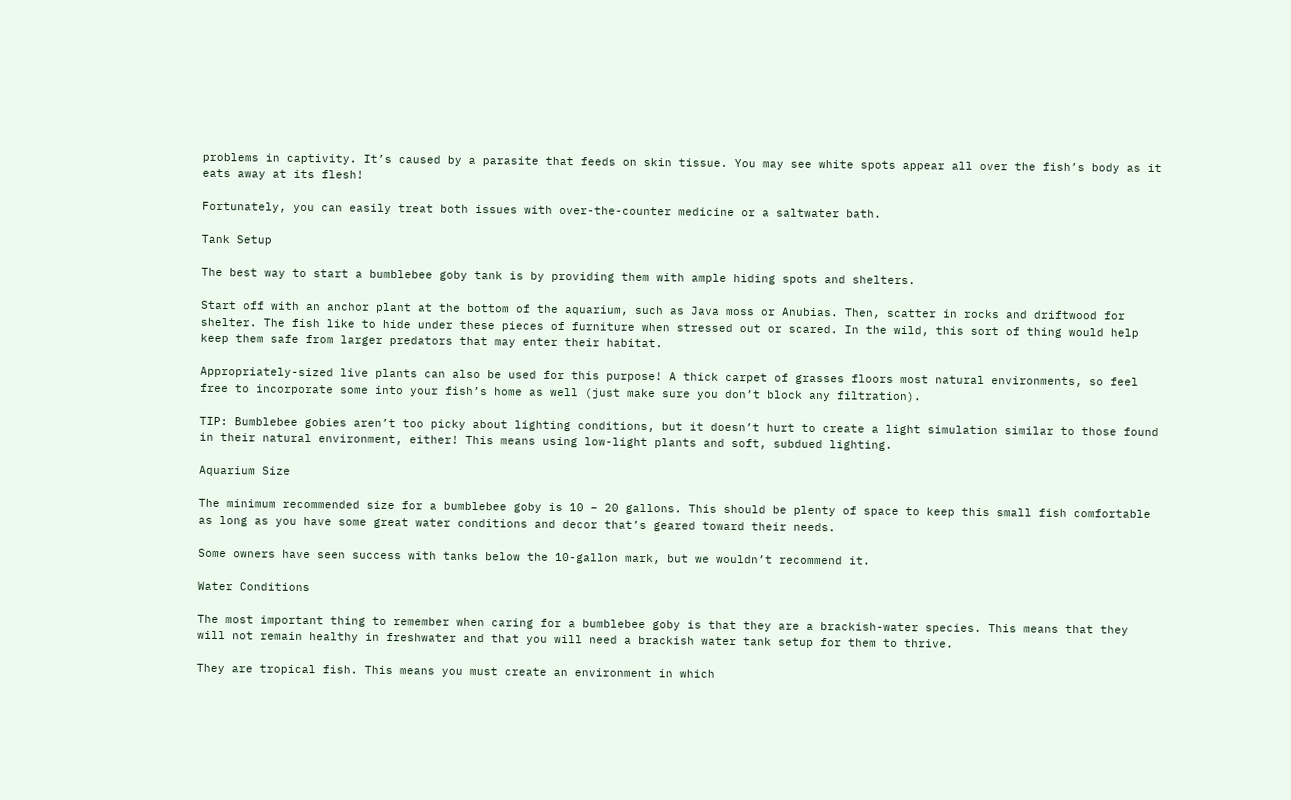problems in captivity. It’s caused by a parasite that feeds on skin tissue. You may see white spots appear all over the fish’s body as it eats away at its flesh!

Fortunately, you can easily treat both issues with over-the-counter medicine or a saltwater bath.

Tank Setup

The best way to start a bumblebee goby tank is by providing them with ample hiding spots and shelters.

Start off with an anchor plant at the bottom of the aquarium, such as Java moss or Anubias. Then, scatter in rocks and driftwood for shelter. The fish like to hide under these pieces of furniture when stressed out or scared. In the wild, this sort of thing would help keep them safe from larger predators that may enter their habitat.

Appropriately-sized live plants can also be used for this purpose! A thick carpet of grasses floors most natural environments, so feel free to incorporate some into your fish’s home as well (just make sure you don’t block any filtration).

TIP: Bumblebee gobies aren’t too picky about lighting conditions, but it doesn’t hurt to create a light simulation similar to those found in their natural environment, either! This means using low-light plants and soft, subdued lighting.

Aquarium Size

The minimum recommended size for a bumblebee goby is 10 – 20 gallons. This should be plenty of space to keep this small fish comfortable as long as you have some great water conditions and decor that’s geared toward their needs.

Some owners have seen success with tanks below the 10-gallon mark, but we wouldn’t recommend it.

Water Conditions

The most important thing to remember when caring for a bumblebee goby is that they are a brackish-water species. This means that they will not remain healthy in freshwater and that you will need a brackish water tank setup for them to thrive.

They are tropical fish. This means you must create an environment in which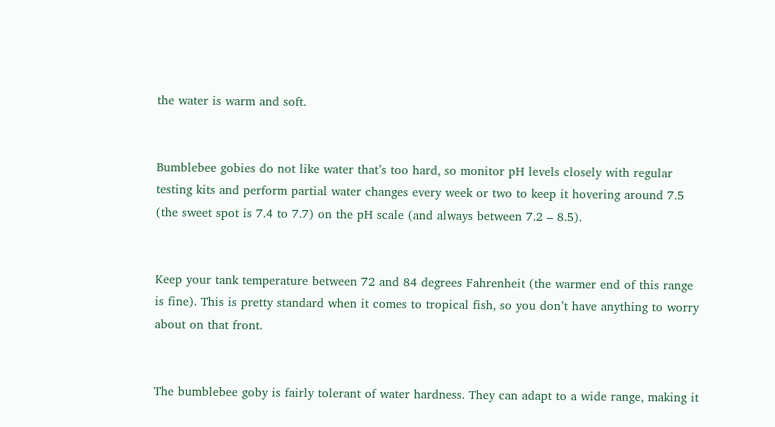the water is warm and soft.


Bumblebee gobies do not like water that’s too hard, so monitor pH levels closely with regular testing kits and perform partial water changes every week or two to keep it hovering around 7.5 (the sweet spot is 7.4 to 7.7) on the pH scale (and always between 7.2 – 8.5).


Keep your tank temperature between 72 and 84 degrees Fahrenheit (the warmer end of this range is fine). This is pretty standard when it comes to tropical fish, so you don’t have anything to worry about on that front.


The bumblebee goby is fairly tolerant of water hardness. They can adapt to a wide range, making it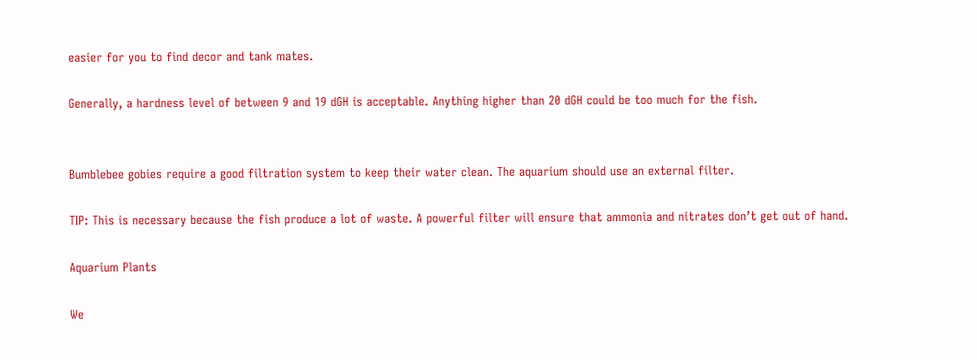easier for you to find decor and tank mates.

Generally, a hardness level of between 9 and 19 dGH is acceptable. Anything higher than 20 dGH could be too much for the fish.


Bumblebee gobies require a good filtration system to keep their water clean. The aquarium should use an external filter.

TIP: This is necessary because the fish produce a lot of waste. A powerful filter will ensure that ammonia and nitrates don’t get out of hand.

Aquarium Plants

We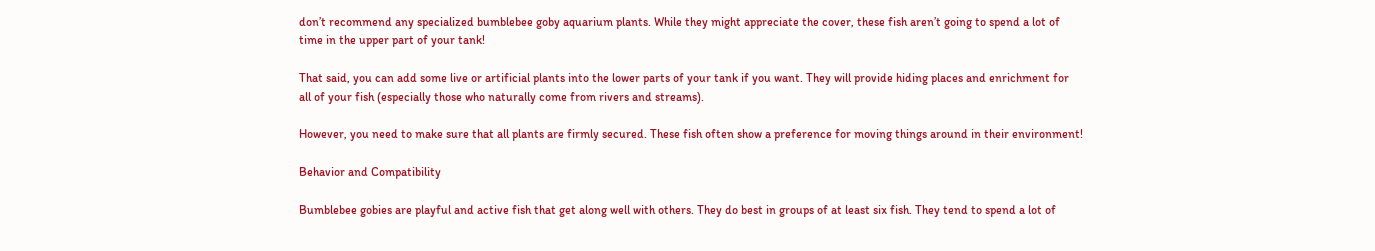don’t recommend any specialized bumblebee goby aquarium plants. While they might appreciate the cover, these fish aren’t going to spend a lot of time in the upper part of your tank!

That said, you can add some live or artificial plants into the lower parts of your tank if you want. They will provide hiding places and enrichment for all of your fish (especially those who naturally come from rivers and streams).

However, you need to make sure that all plants are firmly secured. These fish often show a preference for moving things around in their environment!

Behavior and Compatibility

Bumblebee gobies are playful and active fish that get along well with others. They do best in groups of at least six fish. They tend to spend a lot of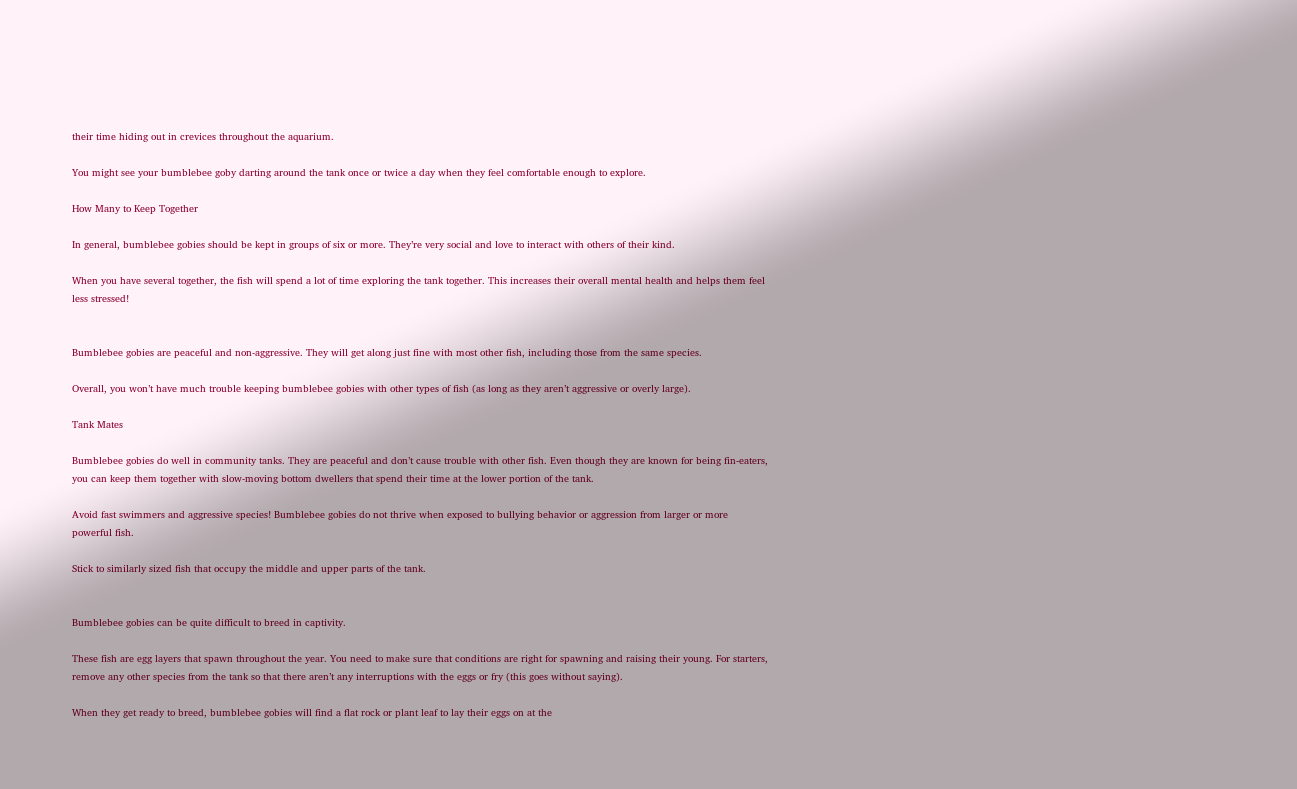their time hiding out in crevices throughout the aquarium.

You might see your bumblebee goby darting around the tank once or twice a day when they feel comfortable enough to explore.

How Many to Keep Together

In general, bumblebee gobies should be kept in groups of six or more. They’re very social and love to interact with others of their kind.

When you have several together, the fish will spend a lot of time exploring the tank together. This increases their overall mental health and helps them feel less stressed!


Bumblebee gobies are peaceful and non-aggressive. They will get along just fine with most other fish, including those from the same species.

Overall, you won’t have much trouble keeping bumblebee gobies with other types of fish (as long as they aren’t aggressive or overly large).

Tank Mates

Bumblebee gobies do well in community tanks. They are peaceful and don’t cause trouble with other fish. Even though they are known for being fin-eaters, you can keep them together with slow-moving bottom dwellers that spend their time at the lower portion of the tank.

Avoid fast swimmers and aggressive species! Bumblebee gobies do not thrive when exposed to bullying behavior or aggression from larger or more powerful fish.

Stick to similarly sized fish that occupy the middle and upper parts of the tank.


Bumblebee gobies can be quite difficult to breed in captivity.

These fish are egg layers that spawn throughout the year. You need to make sure that conditions are right for spawning and raising their young. For starters, remove any other species from the tank so that there aren’t any interruptions with the eggs or fry (this goes without saying).

When they get ready to breed, bumblebee gobies will find a flat rock or plant leaf to lay their eggs on at the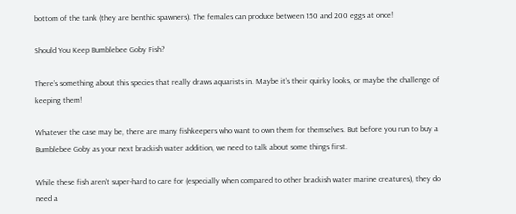bottom of the tank (they are benthic spawners). The females can produce between 150 and 200 eggs at once!

Should You Keep Bumblebee Goby Fish?

There’s something about this species that really draws aquarists in. Maybe it’s their quirky looks, or maybe the challenge of keeping them!

Whatever the case may be, there are many fishkeepers who want to own them for themselves. But before you run to buy a Bumblebee Goby as your next brackish water addition, we need to talk about some things first.

While these fish aren’t super-hard to care for (especially when compared to other brackish water marine creatures), they do need a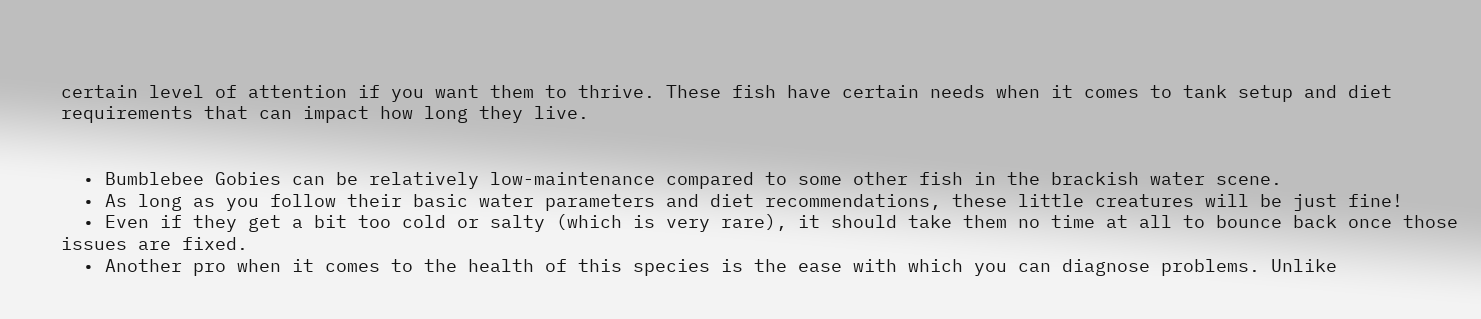certain level of attention if you want them to thrive. These fish have certain needs when it comes to tank setup and diet requirements that can impact how long they live.


  • Bumblebee Gobies can be relatively low-maintenance compared to some other fish in the brackish water scene.
  • As long as you follow their basic water parameters and diet recommendations, these little creatures will be just fine!
  • Even if they get a bit too cold or salty (which is very rare), it should take them no time at all to bounce back once those issues are fixed.
  • Another pro when it comes to the health of this species is the ease with which you can diagnose problems. Unlike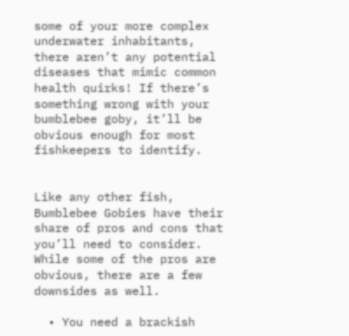some of your more complex underwater inhabitants, there aren’t any potential diseases that mimic common health quirks! If there’s something wrong with your bumblebee goby, it’ll be obvious enough for most fishkeepers to identify.


Like any other fish, Bumblebee Gobies have their share of pros and cons that you’ll need to consider. While some of the pros are obvious, there are a few downsides as well.

  • You need a brackish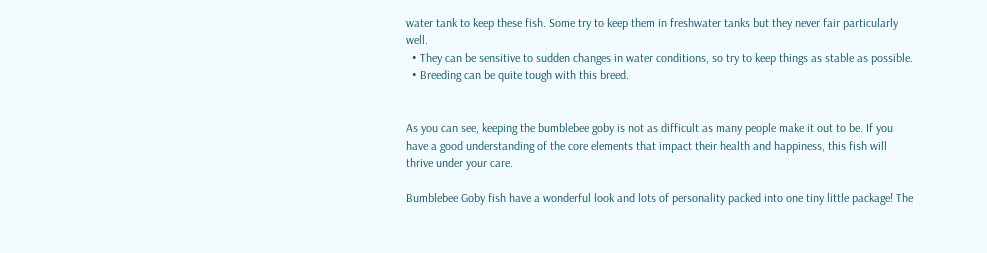water tank to keep these fish. Some try to keep them in freshwater tanks but they never fair particularly well.
  • They can be sensitive to sudden changes in water conditions, so try to keep things as stable as possible.
  • Breeding can be quite tough with this breed.


As you can see, keeping the bumblebee goby is not as difficult as many people make it out to be. If you have a good understanding of the core elements that impact their health and happiness, this fish will thrive under your care.

Bumblebee Goby fish have a wonderful look and lots of personality packed into one tiny little package! The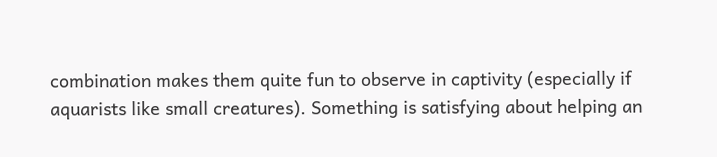combination makes them quite fun to observe in captivity (especially if aquarists like small creatures). Something is satisfying about helping an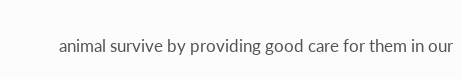animal survive by providing good care for them in our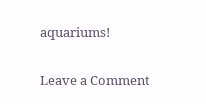aquariums!

Leave a Comment